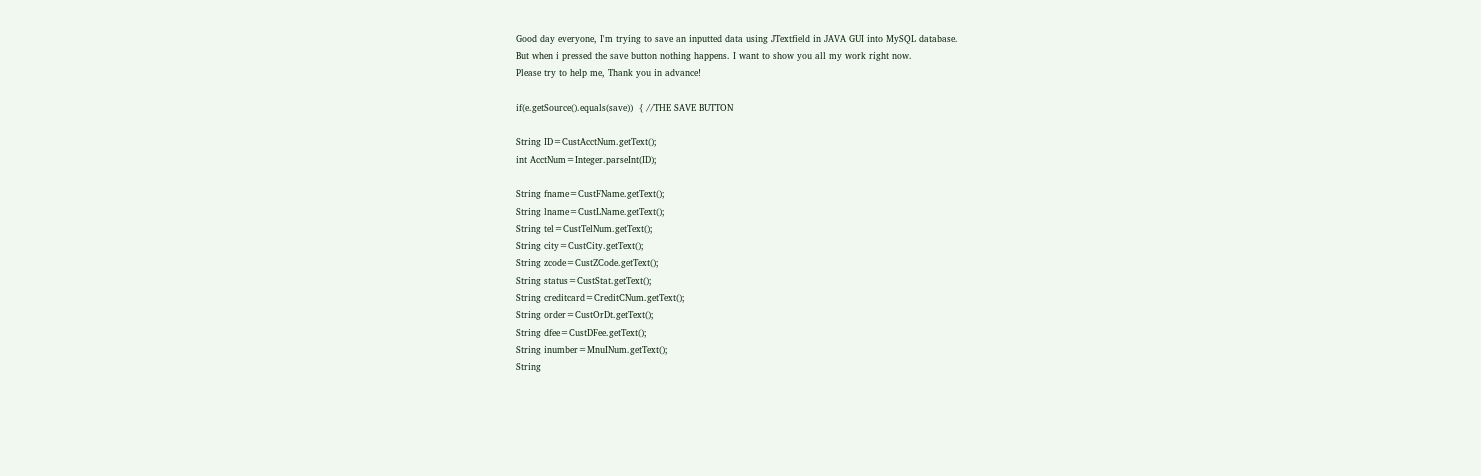Good day everyone, I'm trying to save an inputted data using JTextfield in JAVA GUI into MySQL database.
But when i pressed the save button nothing happens. I want to show you all my work right now.
Please try to help me, Thank you in advance!

if(e.getSource().equals(save))  { //THE SAVE BUTTON

String ID=CustAcctNum.getText();
int AcctNum=Integer.parseInt(ID);

String fname=CustFName.getText();
String lname=CustLName.getText();
String tel=CustTelNum.getText();
String city=CustCity.getText();
String zcode=CustZCode.getText();
String status=CustStat.getText();
String creditcard=CreditCNum.getText();
String order=CustOrDt.getText();
String dfee=CustDFee.getText();
String inumber=MnuINum.getText();
String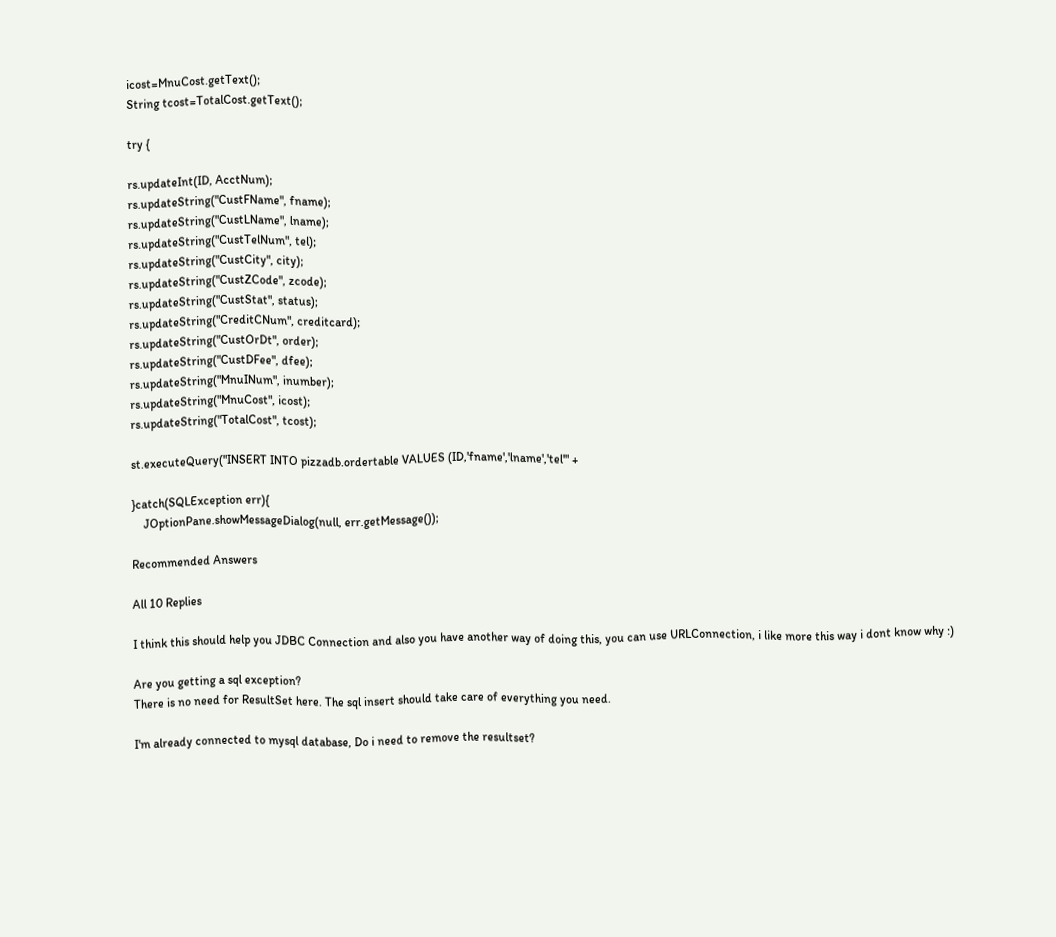icost=MnuCost.getText();
String tcost=TotalCost.getText();

try {

rs.updateInt(ID, AcctNum);
rs.updateString("CustFName", fname);
rs.updateString("CustLName", lname);
rs.updateString("CustTelNum", tel);
rs.updateString("CustCity", city);
rs.updateString("CustZCode", zcode);
rs.updateString("CustStat", status);
rs.updateString("CreditCNum", creditcard);
rs.updateString("CustOrDt", order);
rs.updateString("CustDFee", dfee);
rs.updateString("MnuINum", inumber);
rs.updateString("MnuCost", icost);
rs.updateString("TotalCost", tcost);

st.executeQuery("INSERT INTO pizzadb.ordertable VALUES (ID,'fname','lname','tel'" +

}catch(SQLException err){
    JOptionPane.showMessageDialog(null, err.getMessage());

Recommended Answers

All 10 Replies

I think this should help you JDBC Connection and also you have another way of doing this, you can use URLConnection, i like more this way i dont know why :)

Are you getting a sql exception?
There is no need for ResultSet here. The sql insert should take care of everything you need.

I'm already connected to mysql database, Do i need to remove the resultset?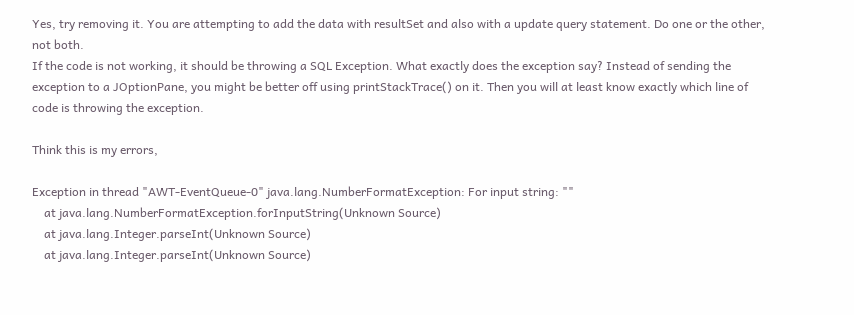Yes, try removing it. You are attempting to add the data with resultSet and also with a update query statement. Do one or the other, not both.
If the code is not working, it should be throwing a SQL Exception. What exactly does the exception say? Instead of sending the exception to a JOptionPane, you might be better off using printStackTrace() on it. Then you will at least know exactly which line of code is throwing the exception.

Think this is my errors,

Exception in thread "AWT-EventQueue-0" java.lang.NumberFormatException: For input string: ""
    at java.lang.NumberFormatException.forInputString(Unknown Source)
    at java.lang.Integer.parseInt(Unknown Source)
    at java.lang.Integer.parseInt(Unknown Source)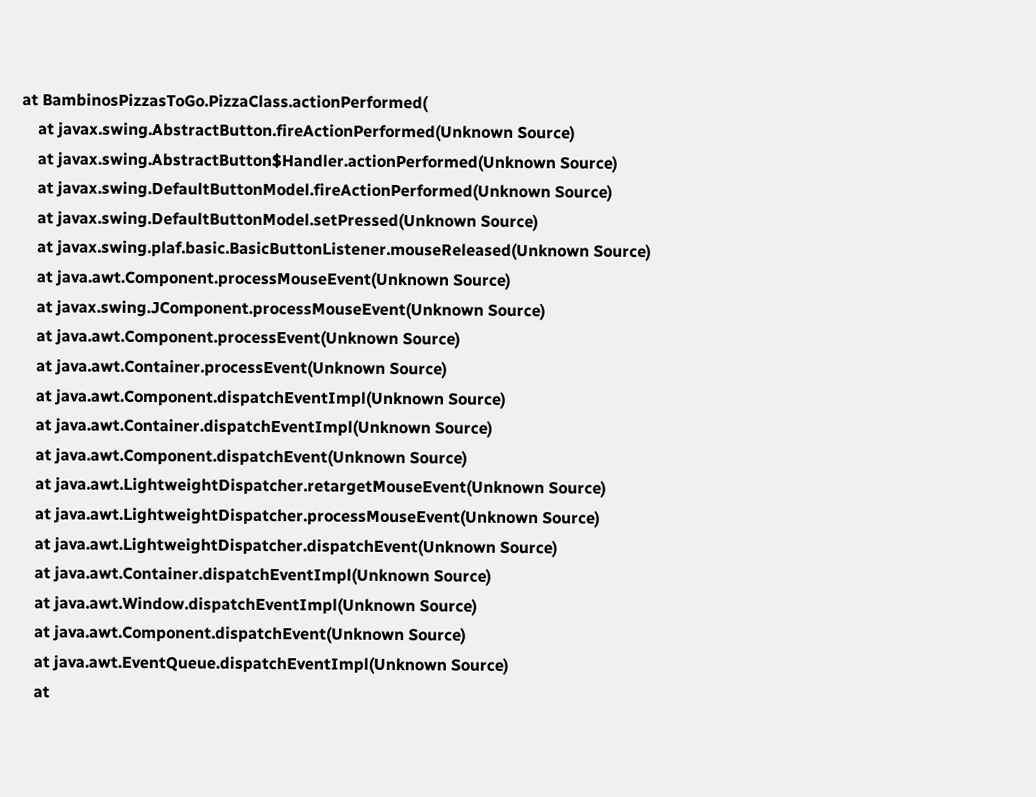at BambinosPizzasToGo.PizzaClass.actionPerformed(
    at javax.swing.AbstractButton.fireActionPerformed(Unknown Source)
    at javax.swing.AbstractButton$Handler.actionPerformed(Unknown Source)
    at javax.swing.DefaultButtonModel.fireActionPerformed(Unknown Source)
    at javax.swing.DefaultButtonModel.setPressed(Unknown Source)
    at javax.swing.plaf.basic.BasicButtonListener.mouseReleased(Unknown Source)
    at java.awt.Component.processMouseEvent(Unknown Source)
    at javax.swing.JComponent.processMouseEvent(Unknown Source)
    at java.awt.Component.processEvent(Unknown Source)
    at java.awt.Container.processEvent(Unknown Source)
    at java.awt.Component.dispatchEventImpl(Unknown Source)
    at java.awt.Container.dispatchEventImpl(Unknown Source)
    at java.awt.Component.dispatchEvent(Unknown Source)
    at java.awt.LightweightDispatcher.retargetMouseEvent(Unknown Source)
    at java.awt.LightweightDispatcher.processMouseEvent(Unknown Source)
    at java.awt.LightweightDispatcher.dispatchEvent(Unknown Source)
    at java.awt.Container.dispatchEventImpl(Unknown Source)
    at java.awt.Window.dispatchEventImpl(Unknown Source)
    at java.awt.Component.dispatchEvent(Unknown Source)
    at java.awt.EventQueue.dispatchEventImpl(Unknown Source)
    at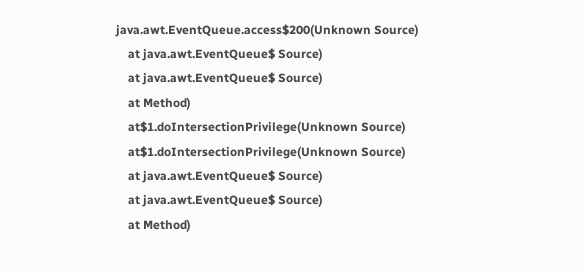java.awt.EventQueue.access$200(Unknown Source)
    at java.awt.EventQueue$ Source)
    at java.awt.EventQueue$ Source)
    at Method)
    at$1.doIntersectionPrivilege(Unknown Source)
    at$1.doIntersectionPrivilege(Unknown Source)
    at java.awt.EventQueue$ Source)
    at java.awt.EventQueue$ Source)
    at Method)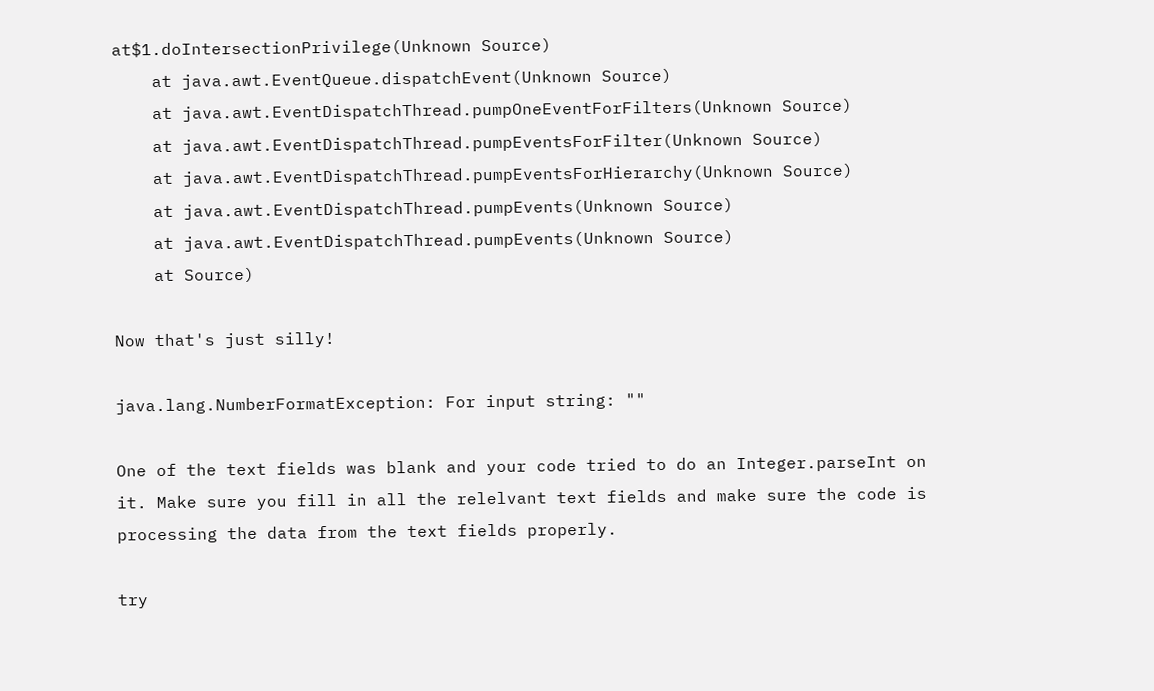at$1.doIntersectionPrivilege(Unknown Source)
    at java.awt.EventQueue.dispatchEvent(Unknown Source)
    at java.awt.EventDispatchThread.pumpOneEventForFilters(Unknown Source)
    at java.awt.EventDispatchThread.pumpEventsForFilter(Unknown Source)
    at java.awt.EventDispatchThread.pumpEventsForHierarchy(Unknown Source)
    at java.awt.EventDispatchThread.pumpEvents(Unknown Source)
    at java.awt.EventDispatchThread.pumpEvents(Unknown Source)
    at Source)

Now that's just silly!

java.lang.NumberFormatException: For input string: ""

One of the text fields was blank and your code tried to do an Integer.parseInt on it. Make sure you fill in all the relelvant text fields and make sure the code is processing the data from the text fields properly.

try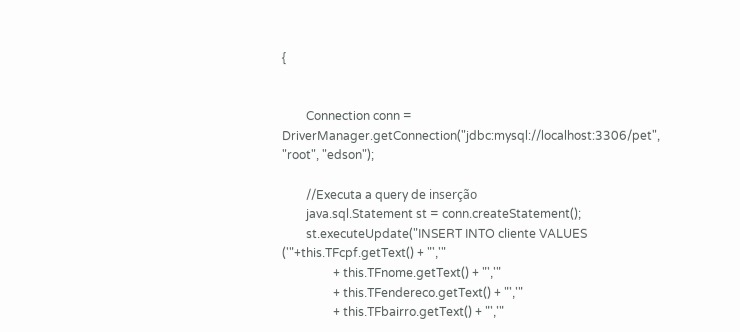{


        Connection conn = DriverManager.getConnection("jdbc:mysql://localhost:3306/pet", "root", "edson");

        //Executa a query de inserção
        java.sql.Statement st = conn.createStatement();
        st.executeUpdate("INSERT INTO cliente VALUES ('"+this.TFcpf.getText() + "','"
                 + this.TFnome.getText() + "','"
                 + this.TFendereco.getText() + "','"
                 + this.TFbairro.getText() + "','"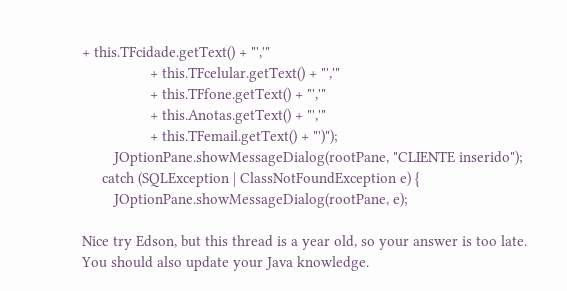+ this.TFcidade.getText() + "','"
                 + this.TFcelular.getText() + "','"
                 + this.TFfone.getText() + "','"
                 + this.Anotas.getText() + "','"
                 + this.TFemail.getText() + "')");
        JOptionPane.showMessageDialog(rootPane, "CLIENTE inserido");
     catch (SQLException | ClassNotFoundException e) {
        JOptionPane.showMessageDialog(rootPane, e);

Nice try Edson, but this thread is a year old, so your answer is too late.
You should also update your Java knowledge.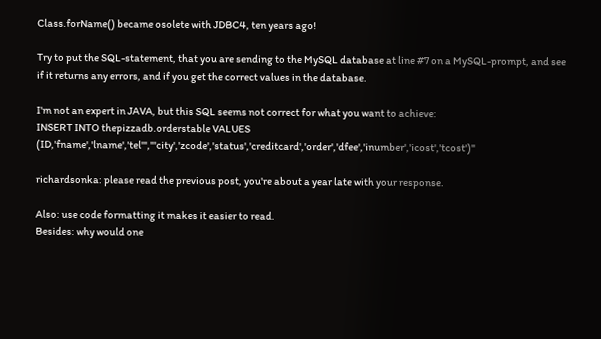Class.forName() became osolete with JDBC4, ten years ago!

Try to put the SQL-statement, that you are sending to the MySQL database at line #7 on a MySQL-prompt, and see if it returns any errors, and if you get the correct values in the database.

I'm not an expert in JAVA, but this SQL seems not correct for what you want to achieve:
INSERT INTO thepizzadb.orderstable VALUES (ID,'fname','lname','tel'","'city','zcode','status','creditcard','order','dfee','inumber','icost','tcost')"

richardsonka: please read the previous post, you're about a year late with your response.

Also: use code formatting it makes it easier to read.
Besides: why would one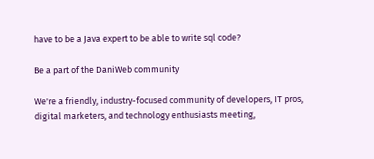have to be a Java expert to be able to write sql code?

Be a part of the DaniWeb community

We're a friendly, industry-focused community of developers, IT pros, digital marketers, and technology enthusiasts meeting,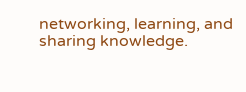networking, learning, and sharing knowledge.